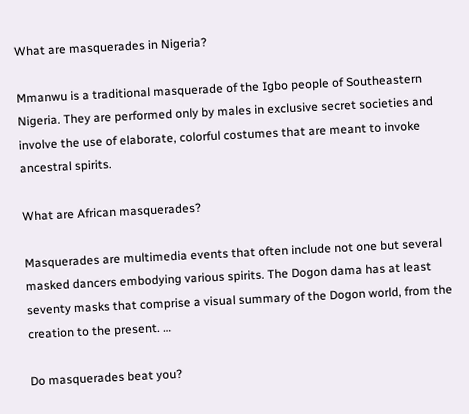What are masquerades in Nigeria?

Mmanwu is a traditional masquerade of the Igbo people of Southeastern Nigeria. They are performed only by males in exclusive secret societies and involve the use of elaborate, colorful costumes that are meant to invoke ancestral spirits.

What are African masquerades?

Masquerades are multimedia events that often include not one but several masked dancers embodying various spirits. The Dogon dama has at least seventy masks that comprise a visual summary of the Dogon world, from the creation to the present. …

Do masquerades beat you?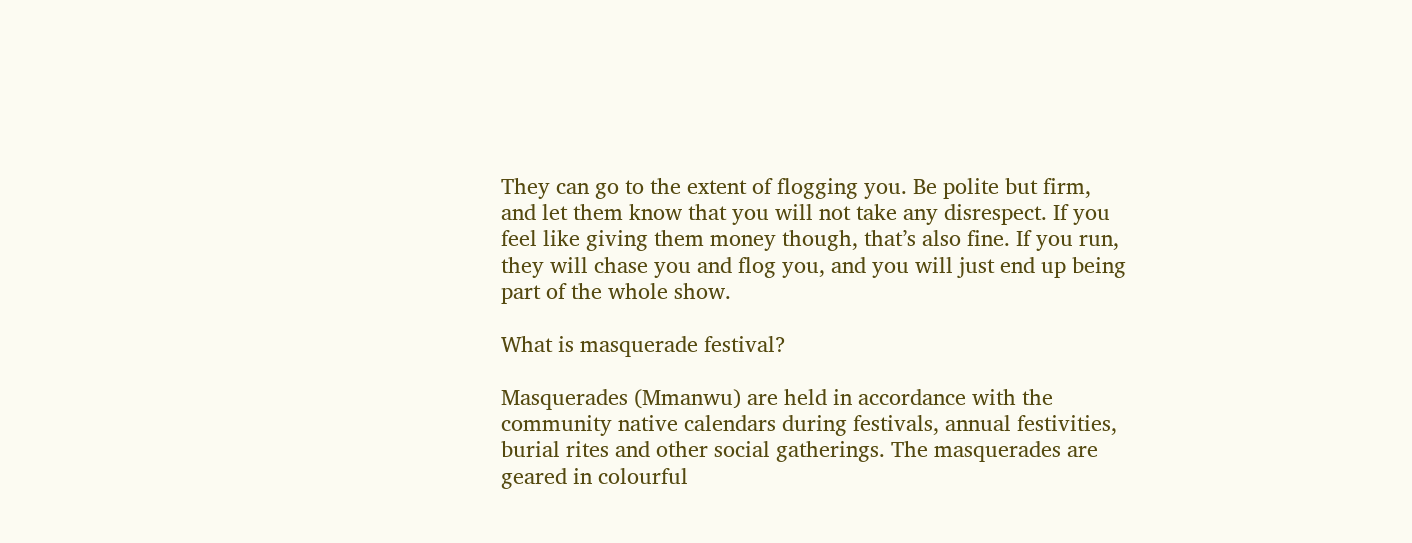They can go to the extent of flogging you. Be polite but firm, and let them know that you will not take any disrespect. If you feel like giving them money though, that’s also fine. If you run, they will chase you and flog you, and you will just end up being part of the whole show.

What is masquerade festival?

Masquerades (Mmanwu) are held in accordance with the community native calendars during festivals, annual festivities, burial rites and other social gatherings. The masquerades are geared in colourful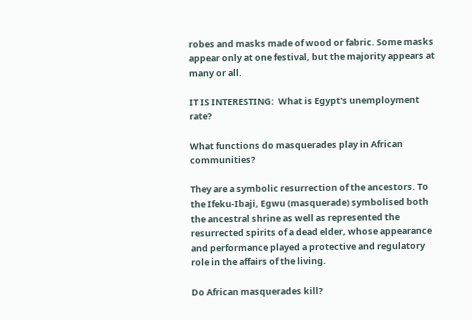robes and masks made of wood or fabric. Some masks appear only at one festival, but the majority appears at many or all.

IT IS INTERESTING:  What is Egypt's unemployment rate?

What functions do masquerades play in African communities?

They are a symbolic resurrection of the ancestors. To the Ifeku-Ibaji, Egwu (masquerade) symbolised both the ancestral shrine as well as represented the resurrected spirits of a dead elder, whose appearance and performance played a protective and regulatory role in the affairs of the living.

Do African masquerades kill?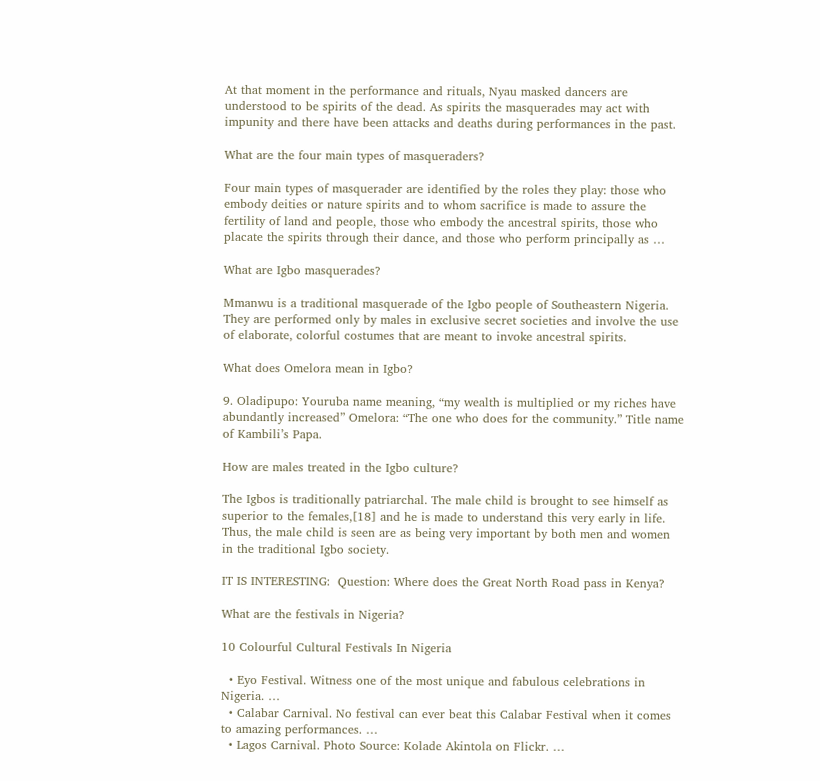At that moment in the performance and rituals, Nyau masked dancers are understood to be spirits of the dead. As spirits the masquerades may act with impunity and there have been attacks and deaths during performances in the past.

What are the four main types of masqueraders?

Four main types of masquerader are identified by the roles they play: those who embody deities or nature spirits and to whom sacrifice is made to assure the fertility of land and people, those who embody the ancestral spirits, those who placate the spirits through their dance, and those who perform principally as …

What are Igbo masquerades?

Mmanwu is a traditional masquerade of the Igbo people of Southeastern Nigeria. They are performed only by males in exclusive secret societies and involve the use of elaborate, colorful costumes that are meant to invoke ancestral spirits.

What does Omelora mean in Igbo?

9. Oladipupo: Youruba name meaning, “my wealth is multiplied or my riches have abundantly increased” Omelora: “The one who does for the community.” Title name of Kambili’s Papa.

How are males treated in the Igbo culture?

The Igbos is traditionally patriarchal. The male child is brought to see himself as superior to the females,[18] and he is made to understand this very early in life. Thus, the male child is seen are as being very important by both men and women in the traditional Igbo society.

IT IS INTERESTING:  Question: Where does the Great North Road pass in Kenya?

What are the festivals in Nigeria?

10 Colourful Cultural Festivals In Nigeria

  • Eyo Festival. Witness one of the most unique and fabulous celebrations in Nigeria. …
  • Calabar Carnival. No festival can ever beat this Calabar Festival when it comes to amazing performances. …
  • Lagos Carnival. Photo Source: Kolade Akintola on Flickr. …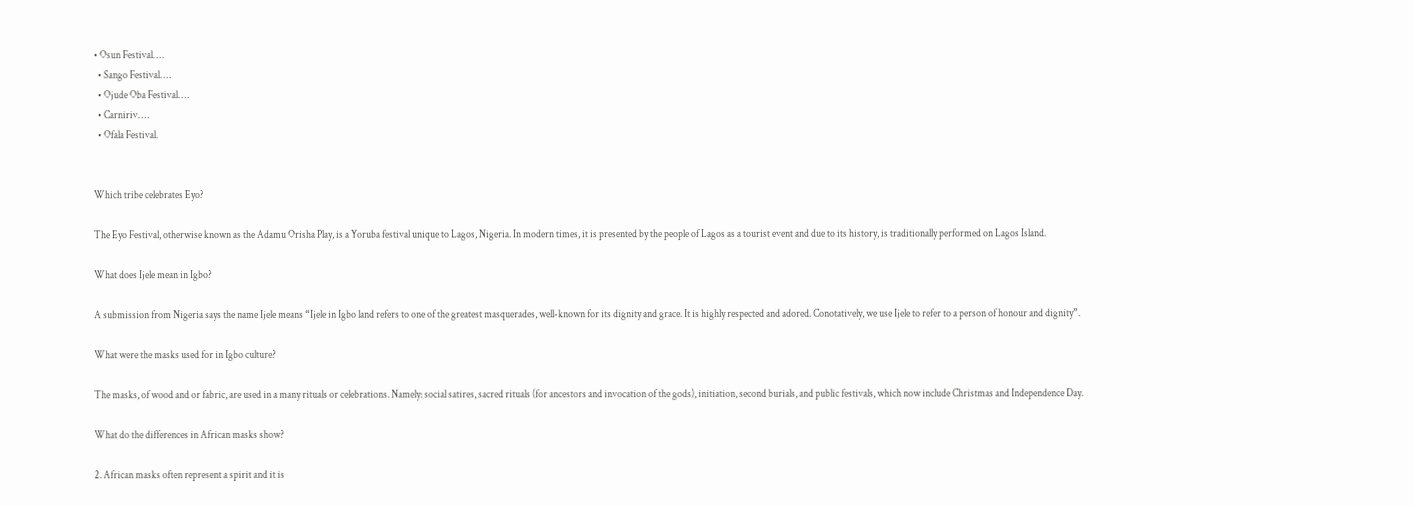• Osun Festival. …
  • Sango Festival. …
  • Ojude Oba Festival. …
  • Carniriv. …
  • Ofala Festival.


Which tribe celebrates Eyo?

The Eyo Festival, otherwise known as the Adamu Orisha Play, is a Yoruba festival unique to Lagos, Nigeria. In modern times, it is presented by the people of Lagos as a tourist event and due to its history, is traditionally performed on Lagos Island.

What does Ijele mean in Igbo?

A submission from Nigeria says the name Ijele means “Ijele in Igbo land refers to one of the greatest masquerades, well-known for its dignity and grace. It is highly respected and adored. Conotatively, we use Ijele to refer to a person of honour and dignity”.

What were the masks used for in Igbo culture?

The masks, of wood and or fabric, are used in a many rituals or celebrations. Namely: social satires, sacred rituals (for ancestors and invocation of the gods), initiation, second burials, and public festivals, which now include Christmas and Independence Day.

What do the differences in African masks show?

2. African masks often represent a spirit and it is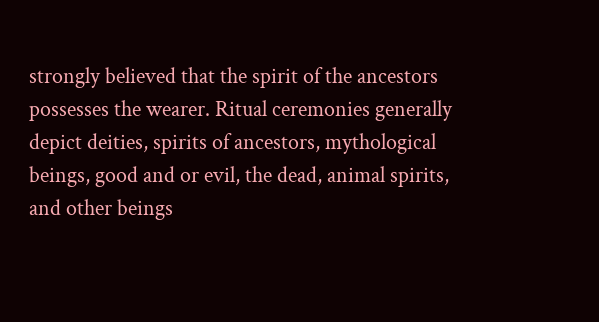strongly believed that the spirit of the ancestors possesses the wearer. Ritual ceremonies generally depict deities, spirits of ancestors, mythological beings, good and or evil, the dead, animal spirits, and other beings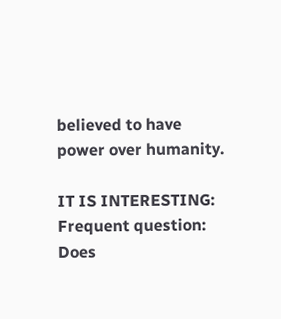believed to have power over humanity.

IT IS INTERESTING:  Frequent question: Does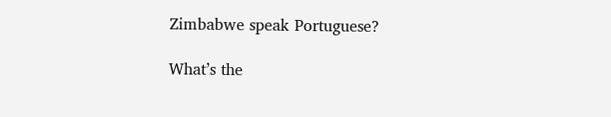Zimbabwe speak Portuguese?

What’s the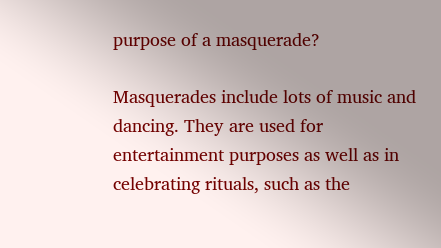purpose of a masquerade?

Masquerades include lots of music and dancing. They are used for entertainment purposes as well as in celebrating rituals, such as the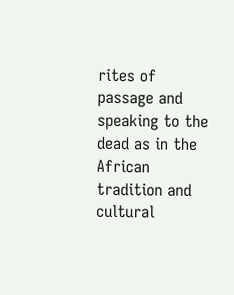rites of passage and speaking to the dead as in the African tradition and cultural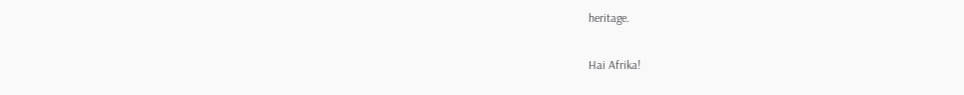heritage.

Hai Afrika!